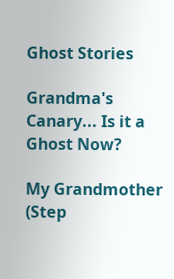Ghost Stories

Grandma's Canary... Is it a Ghost Now?

My Grandmother (Step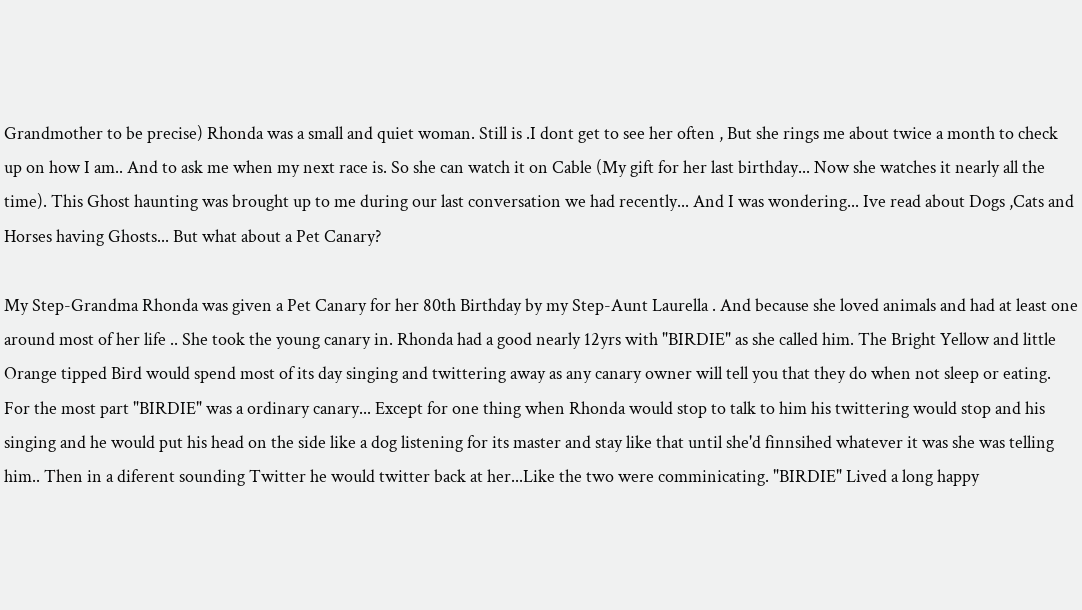Grandmother to be precise) Rhonda was a small and quiet woman. Still is .I dont get to see her often , But she rings me about twice a month to check up on how I am.. And to ask me when my next race is. So she can watch it on Cable (My gift for her last birthday... Now she watches it nearly all the time). This Ghost haunting was brought up to me during our last conversation we had recently... And I was wondering... Ive read about Dogs ,Cats and Horses having Ghosts... But what about a Pet Canary?

My Step-Grandma Rhonda was given a Pet Canary for her 80th Birthday by my Step-Aunt Laurella . And because she loved animals and had at least one around most of her life .. She took the young canary in. Rhonda had a good nearly 12yrs with "BIRDIE" as she called him. The Bright Yellow and little Orange tipped Bird would spend most of its day singing and twittering away as any canary owner will tell you that they do when not sleep or eating. For the most part "BIRDIE" was a ordinary canary... Except for one thing when Rhonda would stop to talk to him his twittering would stop and his singing and he would put his head on the side like a dog listening for its master and stay like that until she'd finnsihed whatever it was she was telling him.. Then in a diferent sounding Twitter he would twitter back at her...Like the two were comminicating. "BIRDIE" Lived a long happy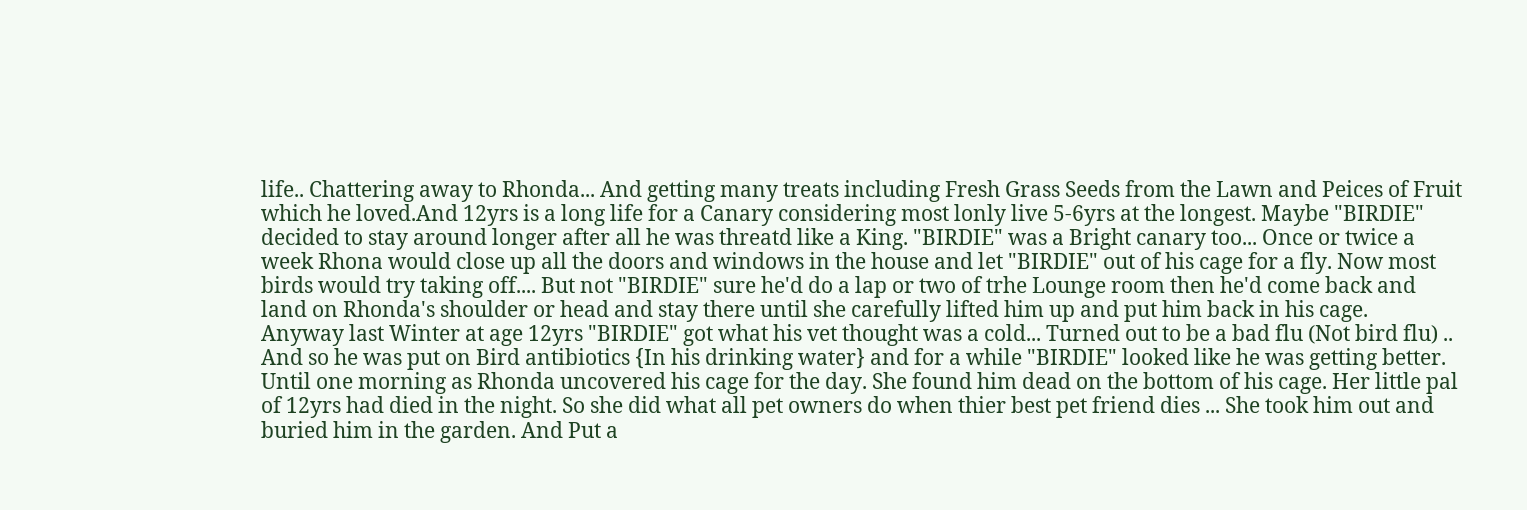life.. Chattering away to Rhonda... And getting many treats including Fresh Grass Seeds from the Lawn and Peices of Fruit which he loved.And 12yrs is a long life for a Canary considering most lonly live 5-6yrs at the longest. Maybe "BIRDIE" decided to stay around longer after all he was threatd like a King. "BIRDIE" was a Bright canary too... Once or twice a week Rhona would close up all the doors and windows in the house and let "BIRDIE" out of his cage for a fly. Now most birds would try taking off.... But not "BIRDIE" sure he'd do a lap or two of trhe Lounge room then he'd come back and land on Rhonda's shoulder or head and stay there until she carefully lifted him up and put him back in his cage.
Anyway last Winter at age 12yrs "BIRDIE" got what his vet thought was a cold... Turned out to be a bad flu (Not bird flu) .. And so he was put on Bird antibiotics {In his drinking water} and for a while "BIRDIE" looked like he was getting better. Until one morning as Rhonda uncovered his cage for the day. She found him dead on the bottom of his cage. Her little pal of 12yrs had died in the night. So she did what all pet owners do when thier best pet friend dies ... She took him out and buried him in the garden. And Put a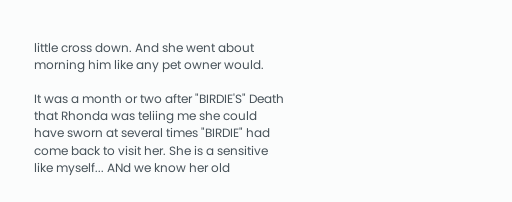little cross down. And she went about morning him like any pet owner would.

It was a month or two after "BIRDIE'S" Death that Rhonda was teliing me she could have sworn at several times "BIRDIE" had come back to visit her. She is a sensitive like myself... ANd we know her old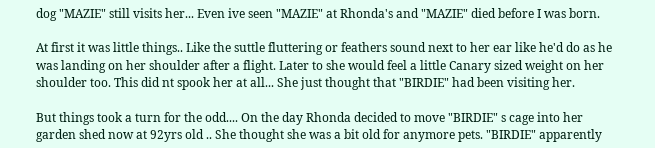dog "MAZIE" still visits her... Even ive seen "MAZIE" at Rhonda's and "MAZIE" died before I was born.

At first it was little things.. Like the suttle fluttering or feathers sound next to her ear like he'd do as he was landing on her shoulder after a flight. Later to she would feel a little Canary sized weight on her shoulder too. This did nt spook her at all... She just thought that "BIRDIE" had been visiting her.

But things took a turn for the odd.... On the day Rhonda decided to move "BIRDIE" s cage into her garden shed now at 92yrs old .. She thought she was a bit old for anymore pets. "BIRDIE" apparently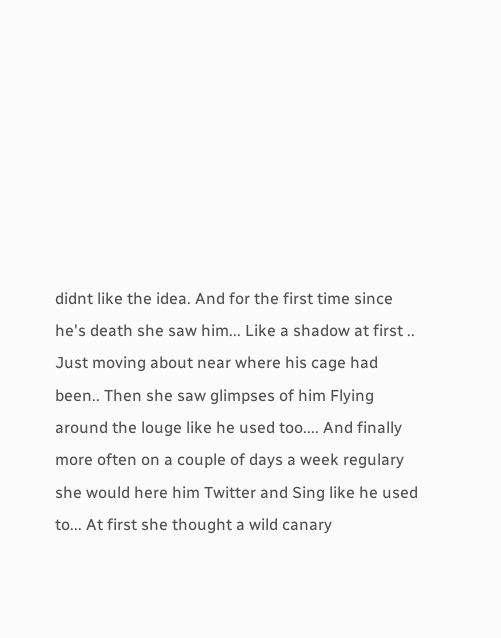didnt like the idea. And for the first time since he's death she saw him... Like a shadow at first .. Just moving about near where his cage had been.. Then she saw glimpses of him Flying around the louge like he used too.... And finally more often on a couple of days a week regulary she would here him Twitter and Sing like he used to... At first she thought a wild canary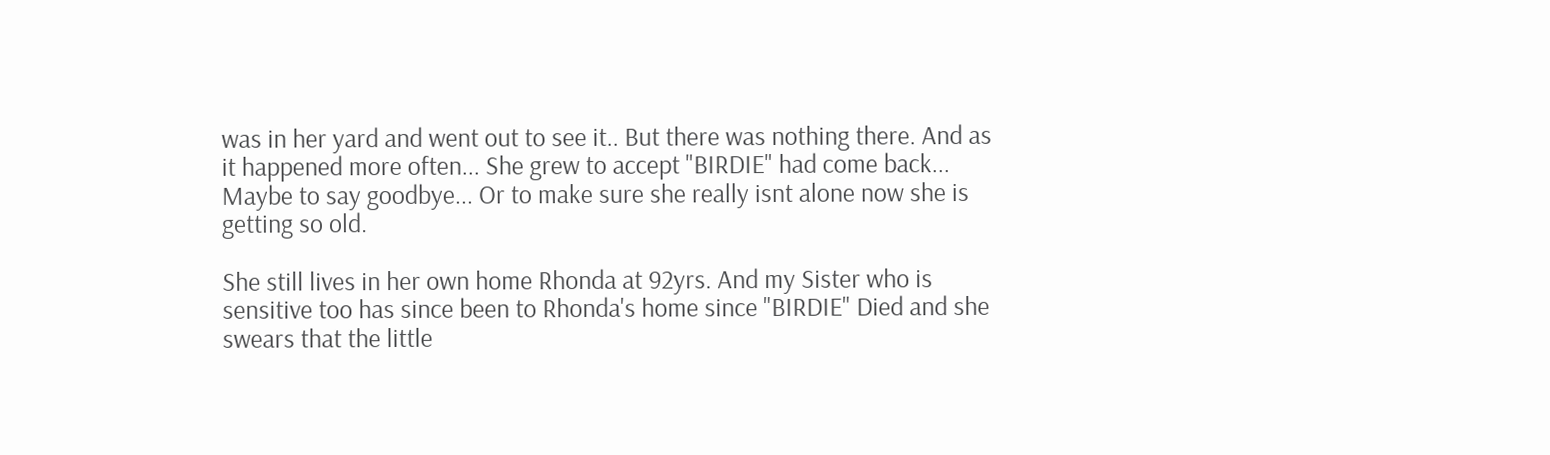was in her yard and went out to see it.. But there was nothing there. And as it happened more often... She grew to accept "BIRDIE" had come back... Maybe to say goodbye... Or to make sure she really isnt alone now she is getting so old.

She still lives in her own home Rhonda at 92yrs. And my Sister who is sensitive too has since been to Rhonda's home since "BIRDIE" Died and she swears that the little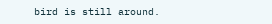bird is still around.